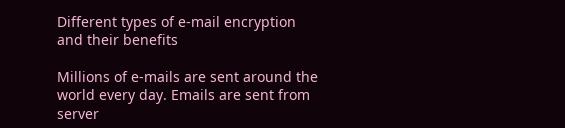Different types of e-mail encryption and their benefits

Millions of e-mails are sent around the world every day. Emails are sent from server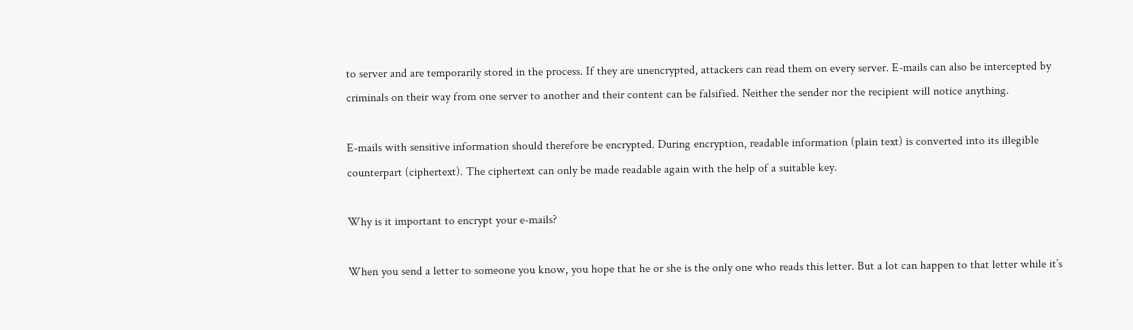to server and are temporarily stored in the process. If they are unencrypted, attackers can read them on every server. E-mails can also be intercepted by criminals on their way from one server to another and their content can be falsified. Neither the sender nor the recipient will notice anything.

E-mails with sensitive information should therefore be encrypted. During encryption, readable information (plain text) is converted into its illegible counterpart (ciphertext). The ciphertext can only be made readable again with the help of a suitable key.

Why is it important to encrypt your e-mails?

When you send a letter to someone you know, you hope that he or she is the only one who reads this letter. But a lot can happen to that letter while it’s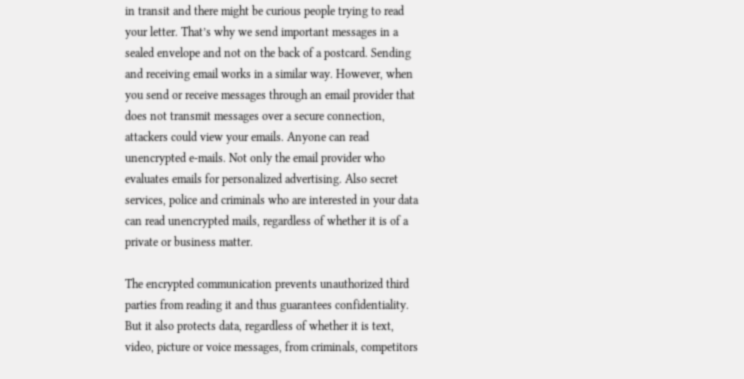in transit and there might be curious people trying to read your letter. That’s why we send important messages in a sealed envelope and not on the back of a postcard. Sending and receiving email works in a similar way. However, when you send or receive messages through an email provider that does not transmit messages over a secure connection, attackers could view your emails. Anyone can read unencrypted e-mails. Not only the email provider who evaluates emails for personalized advertising. Also secret services, police and criminals who are interested in your data can read unencrypted mails, regardless of whether it is of a private or business matter.

The encrypted communication prevents unauthorized third parties from reading it and thus guarantees confidentiality. But it also protects data, regardless of whether it is text, video, picture or voice messages, from criminals, competitors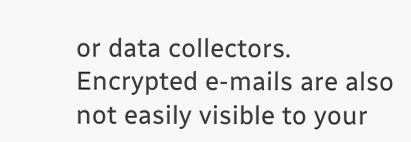or data collectors. Encrypted e-mails are also not easily visible to your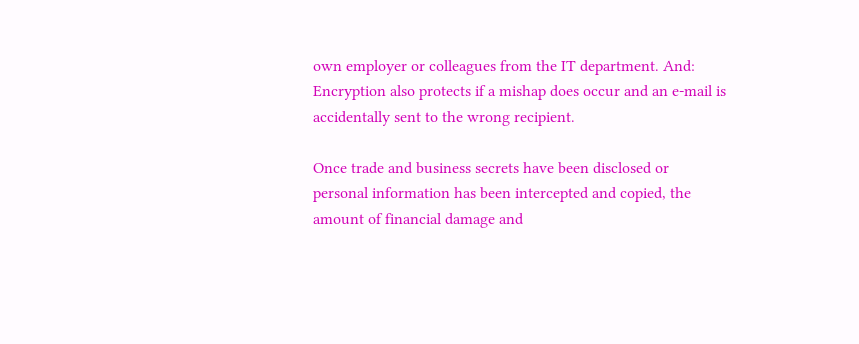own employer or colleagues from the IT department. And: Encryption also protects if a mishap does occur and an e-mail is accidentally sent to the wrong recipient.

Once trade and business secrets have been disclosed or personal information has been intercepted and copied, the amount of financial damage and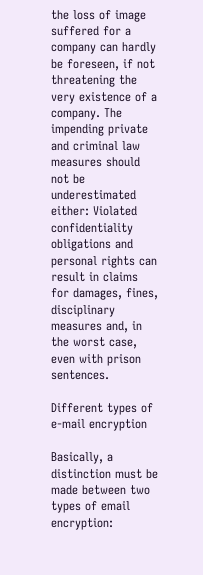the loss of image suffered for a company can hardly be foreseen, if not threatening the very existence of a company. The impending private and criminal law measures should not be underestimated either: Violated confidentiality obligations and personal rights can result in claims for damages, fines, disciplinary measures and, in the worst case, even with prison sentences.

Different types of e-mail encryption

Basically, a distinction must be made between two types of email encryption: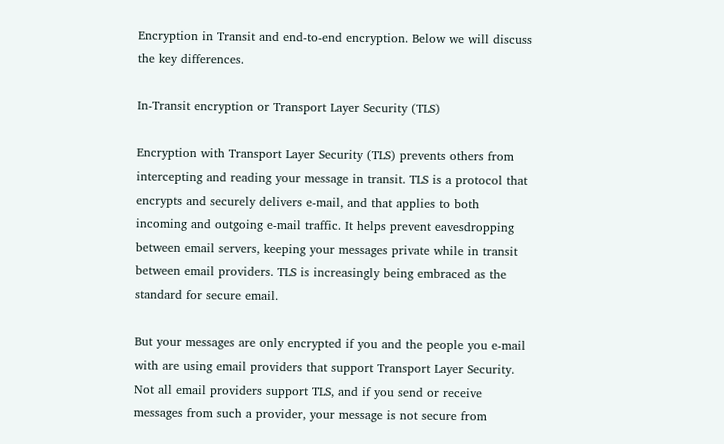Encryption in Transit and end-to-end encryption. Below we will discuss the key differences.

In-Transit encryption or Transport Layer Security (TLS)

Encryption with Transport Layer Security (TLS) prevents others from intercepting and reading your message in transit. TLS is a protocol that encrypts and securely delivers e-mail, and that applies to both incoming and outgoing e-mail traffic. It helps prevent eavesdropping between email servers, keeping your messages private while in transit between email providers. TLS is increasingly being embraced as the standard for secure email.

But your messages are only encrypted if you and the people you e-mail with are using email providers that support Transport Layer Security. Not all email providers support TLS, and if you send or receive messages from such a provider, your message is not secure from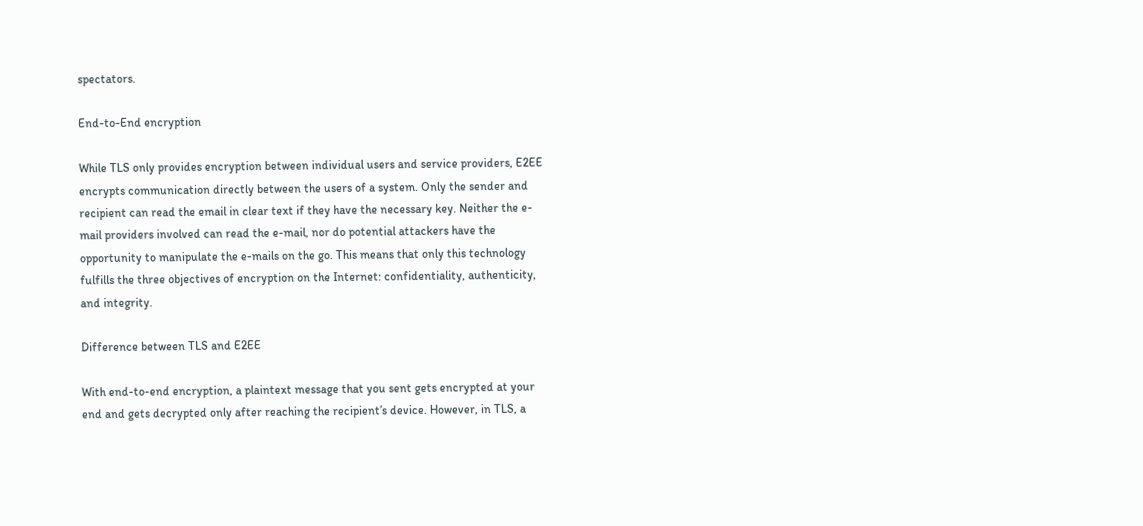spectators.

End-to-End encryption

While TLS only provides encryption between individual users and service providers, E2EE encrypts communication directly between the users of a system. Only the sender and recipient can read the email in clear text if they have the necessary key. Neither the e-mail providers involved can read the e-mail, nor do potential attackers have the opportunity to manipulate the e-mails on the go. This means that only this technology fulfills the three objectives of encryption on the Internet: confidentiality, authenticity, and integrity.

Difference between TLS and E2EE

With end-to-end encryption, a plaintext message that you sent gets encrypted at your end and gets decrypted only after reaching the recipient’s device. However, in TLS, a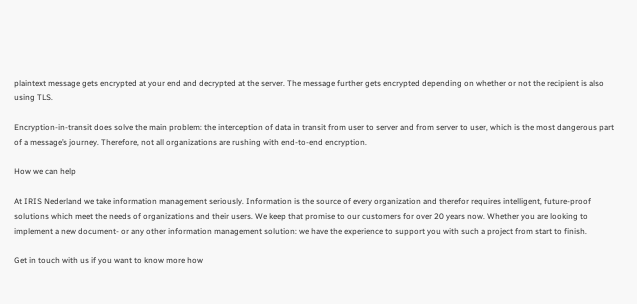plaintext message gets encrypted at your end and decrypted at the server. The message further gets encrypted depending on whether or not the recipient is also using TLS.

Encryption-in-transit does solve the main problem: the interception of data in transit from user to server and from server to user, which is the most dangerous part of a message’s journey. Therefore, not all organizations are rushing with end-to-end encryption.

How we can help

At IRIS Nederland we take information management seriously. Information is the source of every organization and therefor requires intelligent, future-proof solutions which meet the needs of organizations and their users. We keep that promise to our customers for over 20 years now. Whether you are looking to implement a new document- or any other information management solution: we have the experience to support you with such a project from start to finish.

Get in touch with us if you want to know more how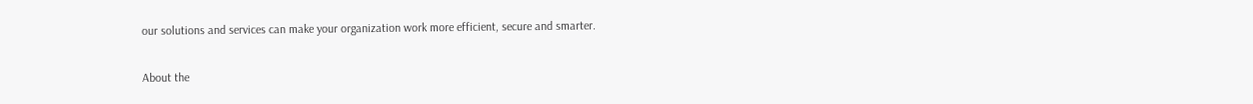our solutions and services can make your organization work more efficient, secure and smarter.

About the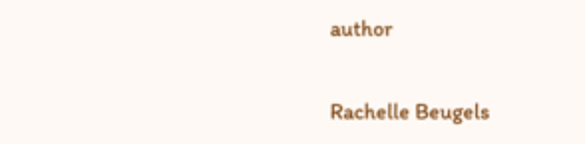author

Rachelle Beugels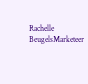Rachelle BeugelsMarketeer